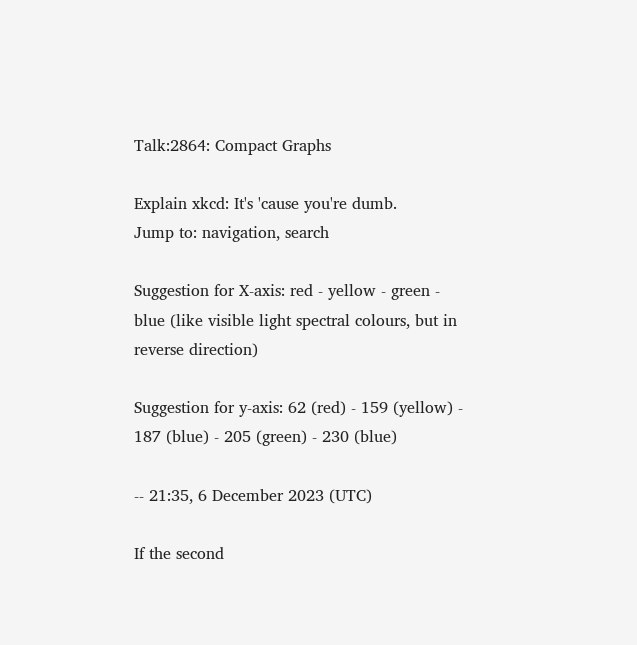Talk:2864: Compact Graphs

Explain xkcd: It's 'cause you're dumb.
Jump to: navigation, search

Suggestion for X-axis: red - yellow - green - blue (like visible light spectral colours, but in reverse direction)

Suggestion for y-axis: 62 (red) - 159 (yellow) - 187 (blue) - 205 (green) - 230 (blue)

-- 21:35, 6 December 2023 (UTC)

If the second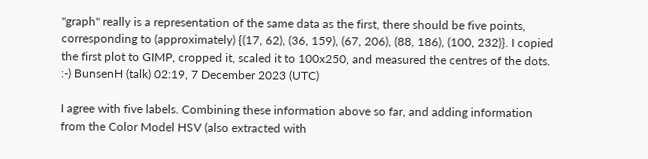"graph" really is a representation of the same data as the first, there should be five points, corresponding to (approximately) {(17, 62), (36, 159), (67, 206), (88, 186), (100, 232)}. I copied the first plot to GIMP, cropped it, scaled it to 100x250, and measured the centres of the dots. :-) BunsenH (talk) 02:19, 7 December 2023 (UTC)

I agree with five labels. Combining these information above so far, and adding information from the Color Model HSV (also extracted with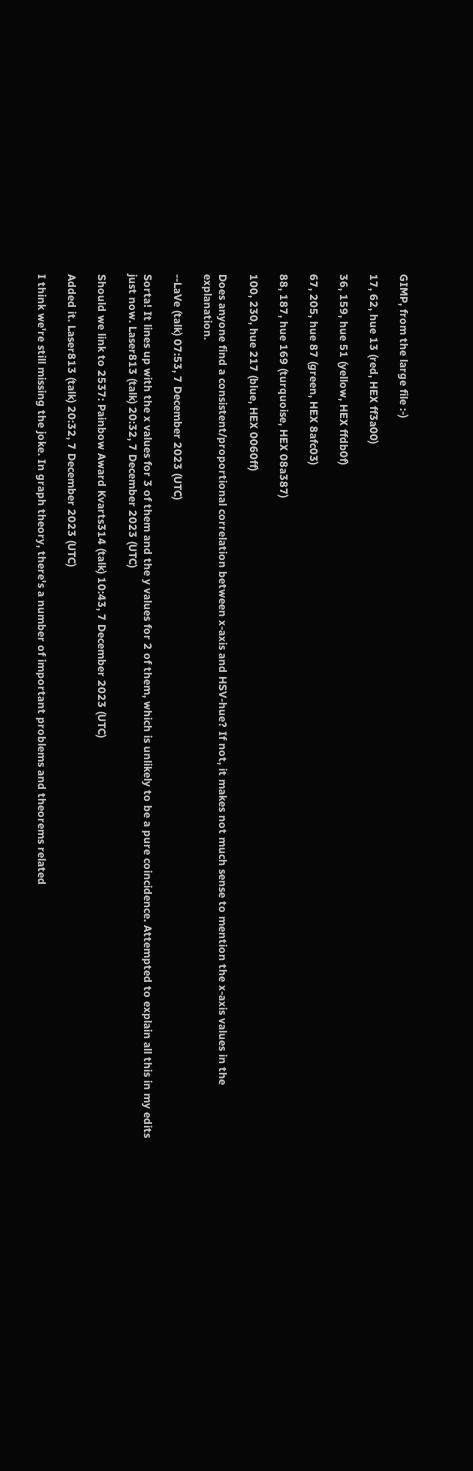GIMP, from the large file :-)

17, 62, hue 13 (red, HEX ff3a00)

36, 159, hue 51 (yellow, HEX ffdb0f)

67, 205, hue 87 (green, HEX 8afc03)

88, 187, hue 169 (turquoise, HEX 08a387)

100, 230, hue 217 (blue, HEX 0060ff)

Does anyone find a consistent/proportional correlation between x-axis and HSV-hue? If not, it makes not much sense to mention the x-axis values in the explanation.

--LaVe (talk) 07:53, 7 December 2023 (UTC)

Sorta! It lines up with the x values for 3 of them and the y values for 2 of them, which is unlikely to be a pure coincidence. Attempted to explain all this in my edits just now. Laser813 (talk) 20:32, 7 December 2023 (UTC)

Should we link to 2537: Painbow Award Kvarts314 (talk) 10:43, 7 December 2023 (UTC)

Added it. Laser813 (talk) 20:32, 7 December 2023 (UTC)

I think we're still missing the joke. In graph theory, there's a number of important problems and theorems related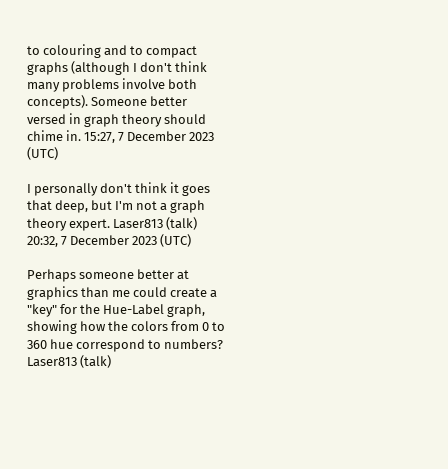to colouring and to compact graphs (although I don't think many problems involve both concepts). Someone better versed in graph theory should chime in. 15:27, 7 December 2023 (UTC)

I personally don't think it goes that deep, but I'm not a graph theory expert. Laser813 (talk) 20:32, 7 December 2023 (UTC)

Perhaps someone better at graphics than me could create a "key" for the Hue-Label graph, showing how the colors from 0 to 360 hue correspond to numbers? Laser813 (talk)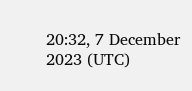20:32, 7 December 2023 (UTC)